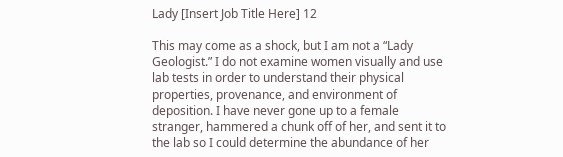Lady [Insert Job Title Here] 12

This may come as a shock, but I am not a “Lady Geologist.” I do not examine women visually and use lab tests in order to understand their physical properties, provenance, and environment of deposition. I have never gone up to a female stranger, hammered a chunk off of her, and sent it to the lab so I could determine the abundance of her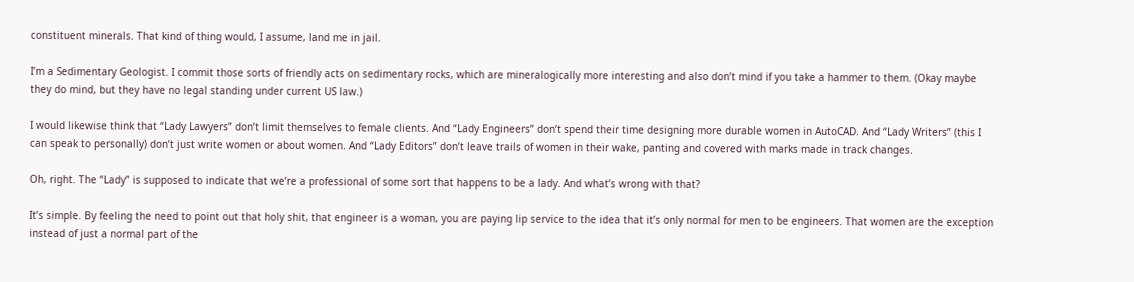constituent minerals. That kind of thing would, I assume, land me in jail.

I’m a Sedimentary Geologist. I commit those sorts of friendly acts on sedimentary rocks, which are mineralogically more interesting and also don’t mind if you take a hammer to them. (Okay maybe they do mind, but they have no legal standing under current US law.)

I would likewise think that “Lady Lawyers” don’t limit themselves to female clients. And “Lady Engineers” don’t spend their time designing more durable women in AutoCAD. And “Lady Writers” (this I can speak to personally) don’t just write women or about women. And “Lady Editors” don’t leave trails of women in their wake, panting and covered with marks made in track changes.

Oh, right. The “Lady” is supposed to indicate that we’re a professional of some sort that happens to be a lady. And what’s wrong with that?

It’s simple. By feeling the need to point out that holy shit, that engineer is a woman, you are paying lip service to the idea that it’s only normal for men to be engineers. That women are the exception instead of just a normal part of the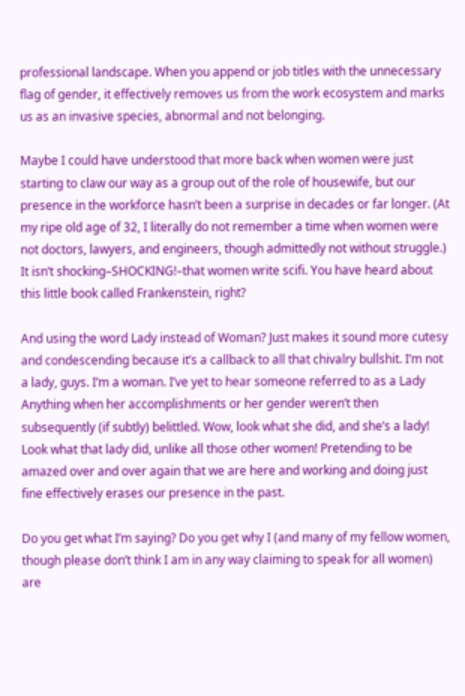professional landscape. When you append or job titles with the unnecessary flag of gender, it effectively removes us from the work ecosystem and marks us as an invasive species, abnormal and not belonging.

Maybe I could have understood that more back when women were just starting to claw our way as a group out of the role of housewife, but our presence in the workforce hasn’t been a surprise in decades or far longer. (At my ripe old age of 32, I literally do not remember a time when women were not doctors, lawyers, and engineers, though admittedly not without struggle.) It isn’t shocking–SHOCKING!–that women write scifi. You have heard about this little book called Frankenstein, right?

And using the word Lady instead of Woman? Just makes it sound more cutesy and condescending because it’s a callback to all that chivalry bullshit. I’m not a lady, guys. I’m a woman. I’ve yet to hear someone referred to as a Lady Anything when her accomplishments or her gender weren’t then subsequently (if subtly) belittled. Wow, look what she did, and she’s a lady! Look what that lady did, unlike all those other women! Pretending to be amazed over and over again that we are here and working and doing just fine effectively erases our presence in the past.

Do you get what I’m saying? Do you get why I (and many of my fellow women, though please don’t think I am in any way claiming to speak for all women) are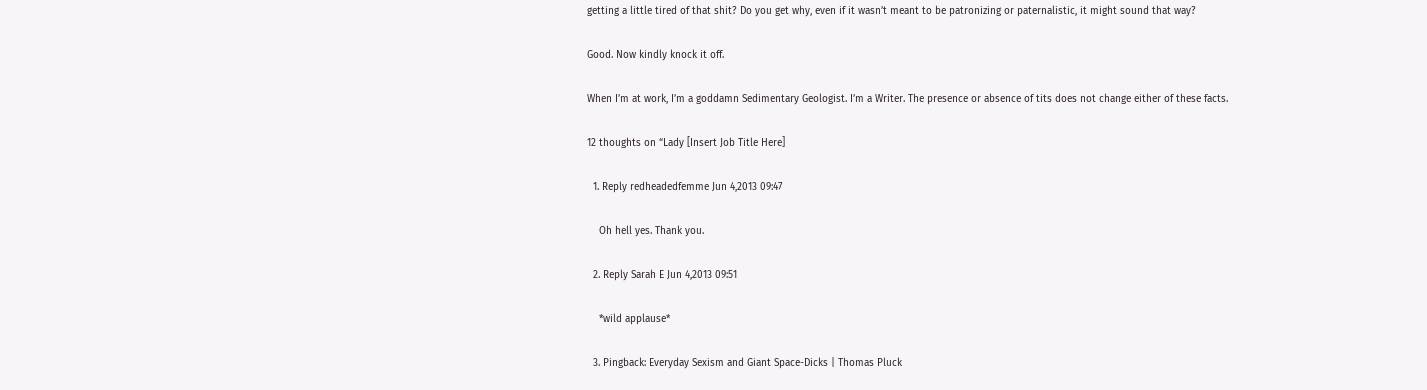getting a little tired of that shit? Do you get why, even if it wasn’t meant to be patronizing or paternalistic, it might sound that way?

Good. Now kindly knock it off.

When I’m at work, I’m a goddamn Sedimentary Geologist. I’m a Writer. The presence or absence of tits does not change either of these facts.

12 thoughts on “Lady [Insert Job Title Here]

  1. Reply redheadedfemme Jun 4,2013 09:47

    Oh hell yes. Thank you.

  2. Reply Sarah E Jun 4,2013 09:51

    *wild applause*

  3. Pingback: Everyday Sexism and Giant Space-Dicks | Thomas Pluck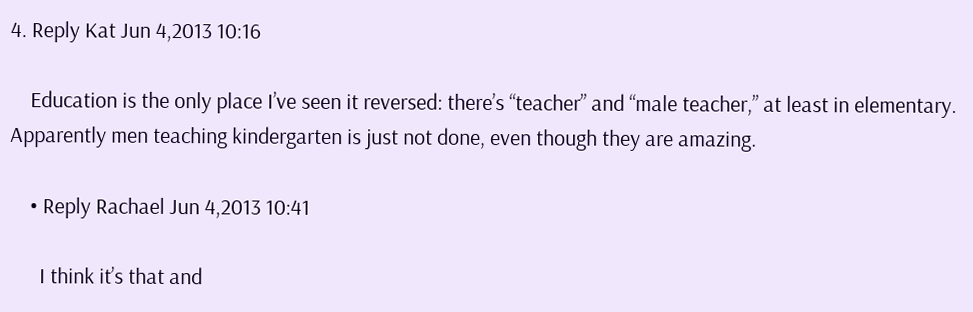4. Reply Kat Jun 4,2013 10:16

    Education is the only place I’ve seen it reversed: there’s “teacher” and “male teacher,” at least in elementary. Apparently men teaching kindergarten is just not done, even though they are amazing.

    • Reply Rachael Jun 4,2013 10:41

      I think it’s that and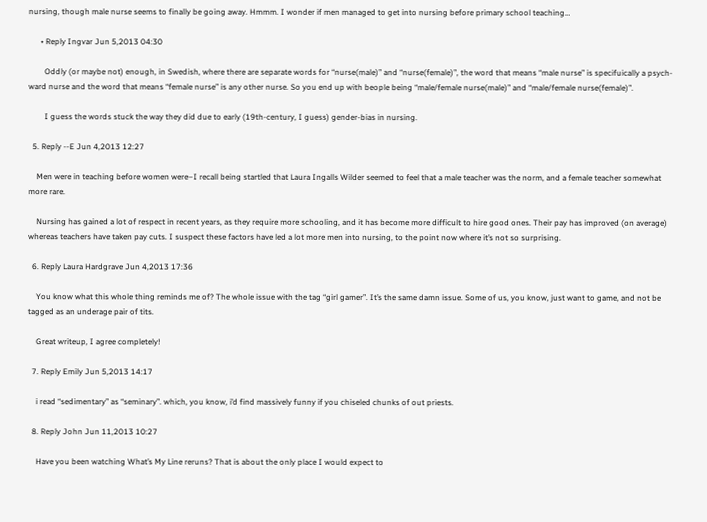nursing, though male nurse seems to finally be going away. Hmmm. I wonder if men managed to get into nursing before primary school teaching…

      • Reply Ingvar Jun 5,2013 04:30

        Oddly (or maybe not) enough, in Swedish, where there are separate words for “nurse(male)” and “nurse(female)”, the word that means “male nurse” is specifuically a psych-ward nurse and the word that means “female nurse” is any other nurse. So you end up with beople being “male/female nurse(male)” and “male/female nurse(female)”.

        I guess the words stuck the way they did due to early (19th-century, I guess) gender-bias in nursing.

  5. Reply --E Jun 4,2013 12:27

    Men were in teaching before women were–I recall being startled that Laura Ingalls Wilder seemed to feel that a male teacher was the norm, and a female teacher somewhat more rare.

    Nursing has gained a lot of respect in recent years, as they require more schooling, and it has become more difficult to hire good ones. Their pay has improved (on average) whereas teachers have taken pay cuts. I suspect these factors have led a lot more men into nursing, to the point now where it’s not so surprising.

  6. Reply Laura Hardgrave Jun 4,2013 17:36

    You know what this whole thing reminds me of? The whole issue with the tag “girl gamer”. It’s the same damn issue. Some of us, you know, just want to game, and not be tagged as an underage pair of tits.

    Great writeup, I agree completely!

  7. Reply Emily Jun 5,2013 14:17

    i read “sedimentary” as “seminary”. which, you know, i’d find massively funny if you chiseled chunks of out priests.

  8. Reply John Jun 11,2013 10:27

    Have you been watching What’s My Line reruns? That is about the only place I would expect to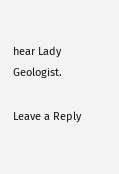hear Lady Geologist.

Leave a Reply